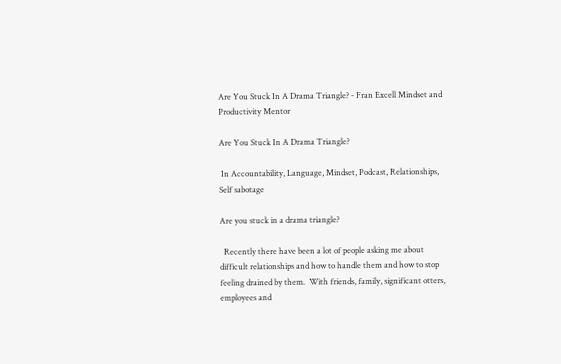Are You Stuck In A Drama Triangle? - Fran Excell Mindset and Productivity Mentor

Are You Stuck In A Drama Triangle?

 In Accountability, Language, Mindset, Podcast, Relationships, Self sabotage

Are you stuck in a drama triangle?

  Recently there have been a lot of people asking me about difficult relationships and how to handle them and how to stop feeling drained by them.  With friends, family, significant otters, employees and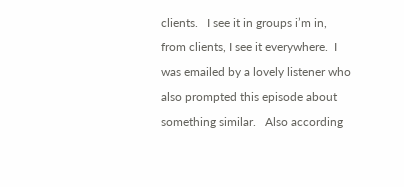clients.   I see it in groups i’m in, from clients, I see it everywhere.  I was emailed by a lovely listener who also prompted this episode about something similar.   Also according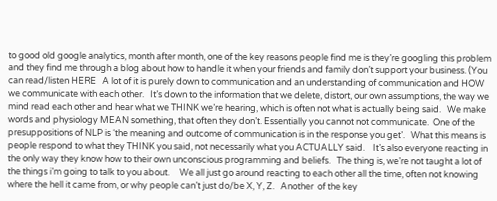to good old google analytics, month after month, one of the key reasons people find me is they’re googling this problem and they find me through a blog about how to handle it when your friends and family don’t support your business. (You can read/listen HERE   A lot of it is purely down to communication and an understanding of communication and HOW we communicate with each other.   It’s down to the information that we delete, distort, our own assumptions, the way we mind read each other and hear what we THINK we’re hearing, which is often not what is actually being said.   We make words and physiology MEAN something, that often they don’t. Essentially you cannot not communicate.  One of the presuppositions of NLP is ‘the meaning and outcome of communication is in the response you get’.   What this means is people respond to what they THINK you said, not necessarily what you ACTUALLY said.    It’s also everyone reacting in the only way they know how to their own unconscious programming and beliefs.   The thing is, we’re not taught a lot of the things i’m going to talk to you about.     We all just go around reacting to each other all the time, often not knowing where the hell it came from, or why people can’t just do/be X, Y, Z.   Another  of the key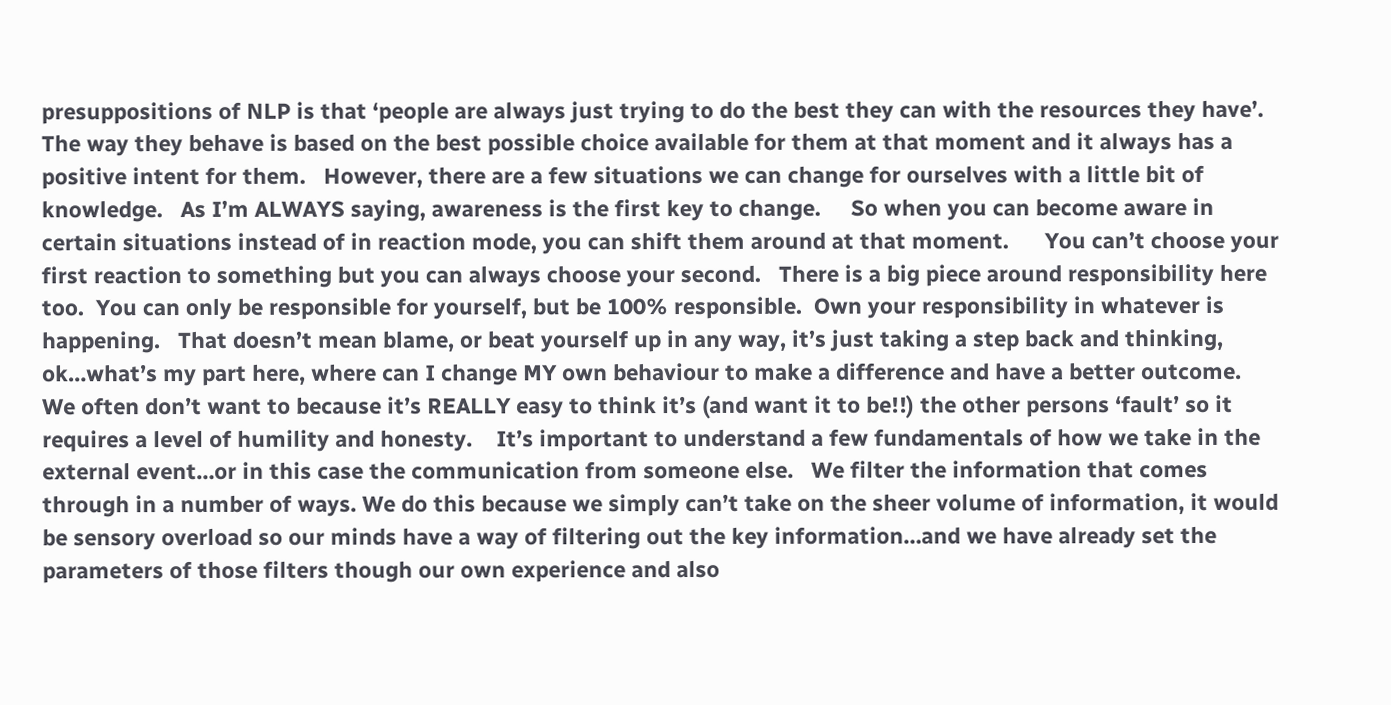presuppositions of NLP is that ‘people are always just trying to do the best they can with the resources they have’. The way they behave is based on the best possible choice available for them at that moment and it always has a positive intent for them.   However, there are a few situations we can change for ourselves with a little bit of knowledge.   As I’m ALWAYS saying, awareness is the first key to change.     So when you can become aware in certain situations instead of in reaction mode, you can shift them around at that moment.      You can’t choose your first reaction to something but you can always choose your second.   There is a big piece around responsibility here too.  You can only be responsible for yourself, but be 100% responsible.  Own your responsibility in whatever is happening.   That doesn’t mean blame, or beat yourself up in any way, it’s just taking a step back and thinking, ok…what’s my part here, where can I change MY own behaviour to make a difference and have a better outcome.   We often don’t want to because it’s REALLY easy to think it’s (and want it to be!!) the other persons ‘fault’ so it requires a level of humility and honesty.    It’s important to understand a few fundamentals of how we take in the external event…or in this case the communication from someone else.   We filter the information that comes through in a number of ways. We do this because we simply can’t take on the sheer volume of information, it would be sensory overload so our minds have a way of filtering out the key information…and we have already set the parameters of those filters though our own experience and also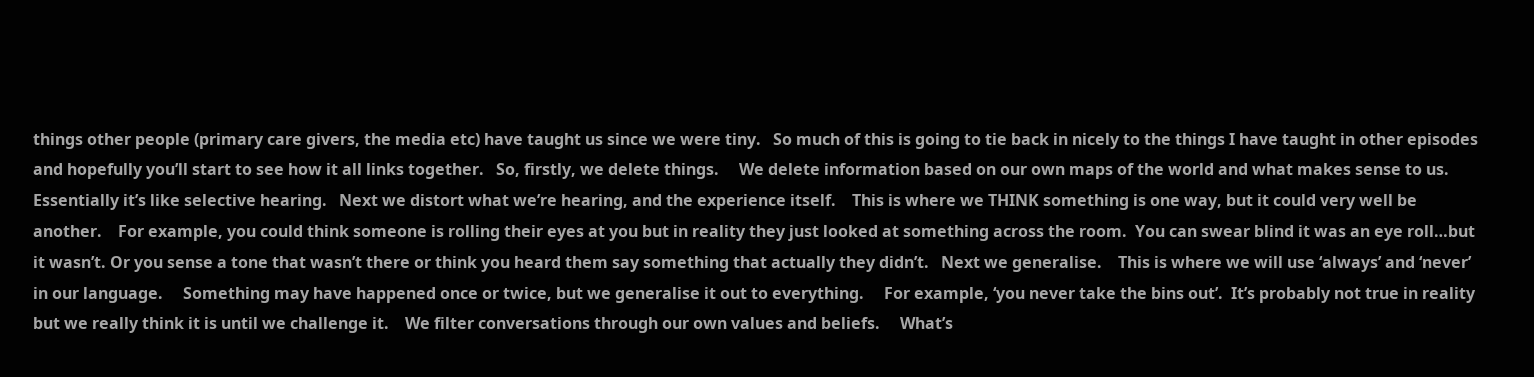things other people (primary care givers, the media etc) have taught us since we were tiny.   So much of this is going to tie back in nicely to the things I have taught in other episodes and hopefully you’ll start to see how it all links together.   So, firstly, we delete things.     We delete information based on our own maps of the world and what makes sense to us. Essentially it’s like selective hearing.   Next we distort what we’re hearing, and the experience itself.    This is where we THINK something is one way, but it could very well be another.    For example, you could think someone is rolling their eyes at you but in reality they just looked at something across the room.  You can swear blind it was an eye roll…but it wasn’t. Or you sense a tone that wasn’t there or think you heard them say something that actually they didn’t.   Next we generalise.    This is where we will use ‘always’ and ‘never’ in our language.     Something may have happened once or twice, but we generalise it out to everything.     For example, ‘you never take the bins out’.  It’s probably not true in reality but we really think it is until we challenge it.    We filter conversations through our own values and beliefs.     What’s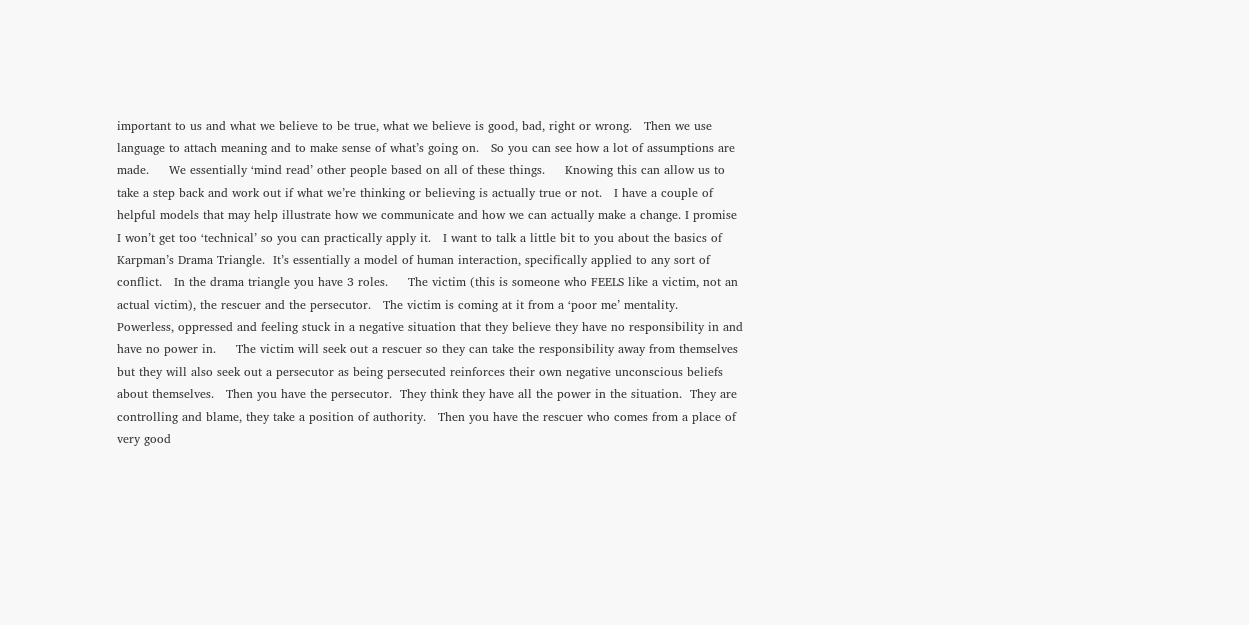important to us and what we believe to be true, what we believe is good, bad, right or wrong.   Then we use language to attach meaning and to make sense of what’s going on.   So you can see how a lot of assumptions are made.     We essentially ‘mind read’ other people based on all of these things.     Knowing this can allow us to take a step back and work out if what we’re thinking or believing is actually true or not.   I have a couple of helpful models that may help illustrate how we communicate and how we can actually make a change. I promise I won’t get too ‘technical’ so you can practically apply it.   I want to talk a little bit to you about the basics of Karpman’s Drama Triangle.  It’s essentially a model of human interaction, specifically applied to any sort of conflict.   In the drama triangle you have 3 roles.     The victim (this is someone who FEELS like a victim, not an actual victim), the rescuer and the persecutor.   The victim is coming at it from a ‘poor me’ mentality.    Powerless, oppressed and feeling stuck in a negative situation that they believe they have no responsibility in and have no power in.     The victim will seek out a rescuer so they can take the responsibility away from themselves but they will also seek out a persecutor as being persecuted reinforces their own negative unconscious beliefs about themselves.   Then you have the persecutor.  They think they have all the power in the situation.  They are controlling and blame, they take a position of authority.   Then you have the rescuer who comes from a place of very good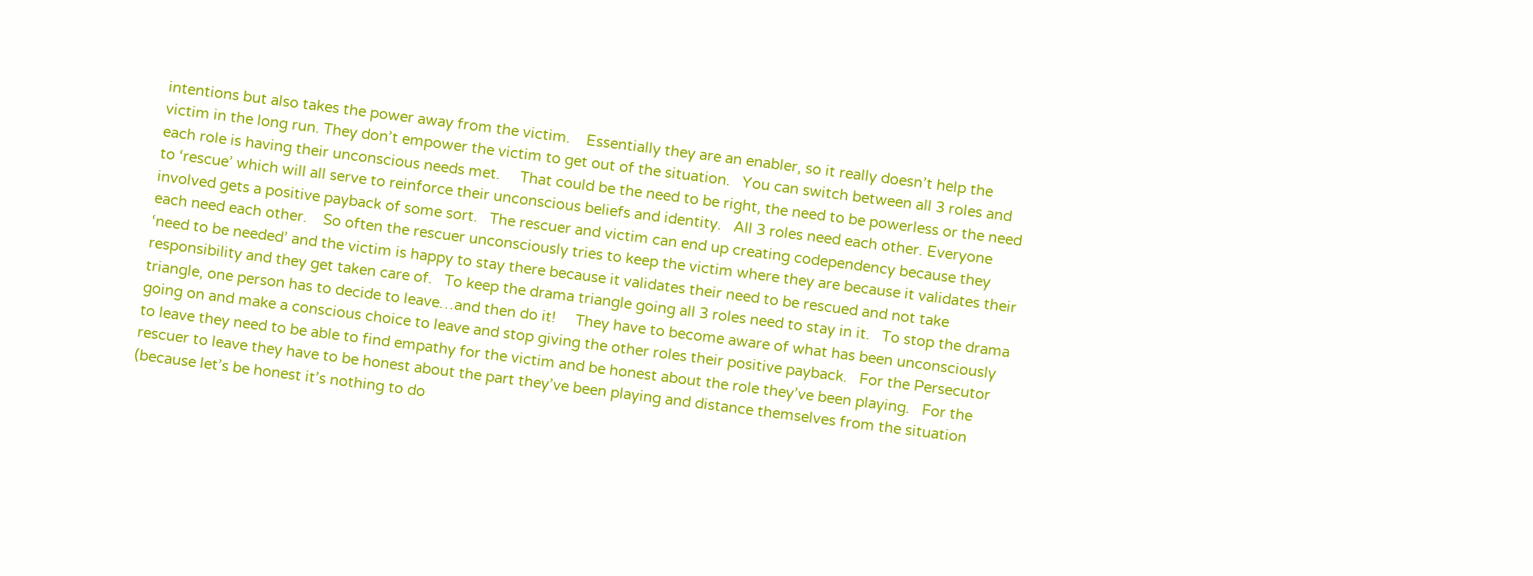intentions but also takes the power away from the victim.    Essentially they are an enabler, so it really doesn’t help the victim in the long run. They don’t empower the victim to get out of the situation.   You can switch between all 3 roles and each role is having their unconscious needs met.     That could be the need to be right, the need to be powerless or the need to ‘rescue’ which will all serve to reinforce their unconscious beliefs and identity.   All 3 roles need each other. Everyone involved gets a positive payback of some sort.   The rescuer and victim can end up creating codependency because they each need each other.    So often the rescuer unconsciously tries to keep the victim where they are because it validates their ‘need to be needed’ and the victim is happy to stay there because it validates their need to be rescued and not take responsibility and they get taken care of.   To keep the drama triangle going all 3 roles need to stay in it.   To stop the drama triangle, one person has to decide to leave…and then do it!     They have to become aware of what has been unconsciously going on and make a conscious choice to leave and stop giving the other roles their positive payback.   For the Persecutor to leave they need to be able to find empathy for the victim and be honest about the role they’ve been playing.   For the rescuer to leave they have to be honest about the part they’ve been playing and distance themselves from the situation (because let’s be honest it’s nothing to do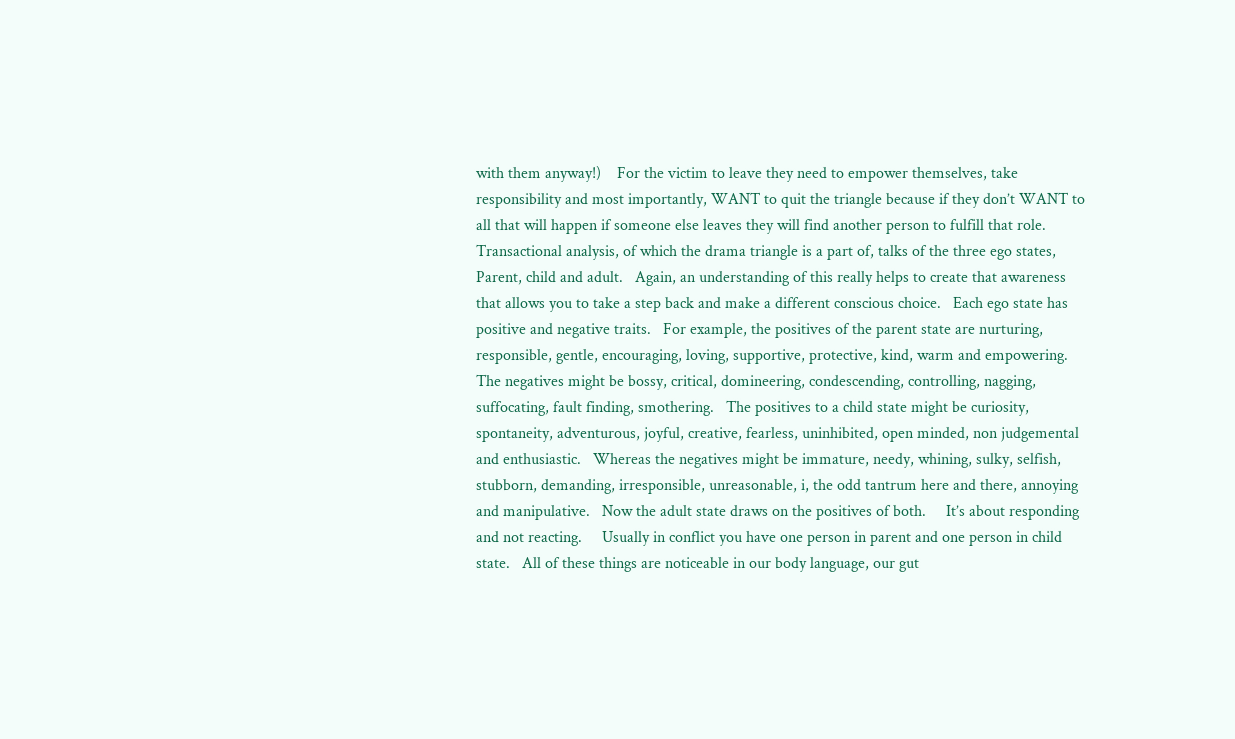with them anyway!)    For the victim to leave they need to empower themselves, take responsibility and most importantly, WANT to quit the triangle because if they don’t WANT to all that will happen if someone else leaves they will find another person to fulfill that role.   Transactional analysis, of which the drama triangle is a part of, talks of the three ego states, Parent, child and adult.   Again, an understanding of this really helps to create that awareness that allows you to take a step back and make a different conscious choice.   Each ego state has positive and negative traits.   For example, the positives of the parent state are nurturing, responsible, gentle, encouraging, loving, supportive, protective, kind, warm and empowering.   The negatives might be bossy, critical, domineering, condescending, controlling, nagging, suffocating, fault finding, smothering.   The positives to a child state might be curiosity, spontaneity, adventurous, joyful, creative, fearless, uninhibited, open minded, non judgemental and enthusiastic.   Whereas the negatives might be immature, needy, whining, sulky, selfish, stubborn, demanding, irresponsible, unreasonable, i, the odd tantrum here and there, annoying and manipulative.   Now the adult state draws on the positives of both.     It’s about responding and not reacting.     Usually in conflict you have one person in parent and one person in child state.   All of these things are noticeable in our body language, our gut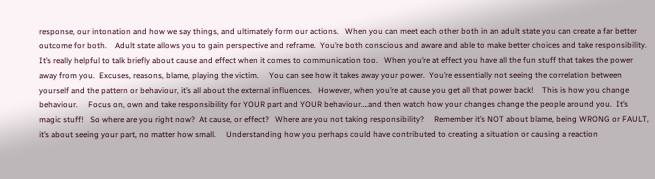response, our intonation and how we say things, and ultimately form our actions.   When you can meet each other both in an adult state you can create a far better outcome for both.    Adult state allows you to gain perspective and reframe.  You’re both conscious and aware and able to make better choices and take responsibility.    It’s really helpful to talk briefly about cause and effect when it comes to communication too.   When you’re at effect you have all the fun stuff that takes the power away from you.  Excuses, reasons, blame, playing the victim.     You can see how it takes away your power.  You’re essentially not seeing the correlation between yourself and the pattern or behaviour, it’s all about the external influences.   However, when you’re at cause you get all that power back!    This is how you change behaviour.     Focus on, own and take responsibility for YOUR part and YOUR behaviour….and then watch how your changes change the people around you.  It’s magic stuff!   So where are you right now?  At cause, or effect?   Where are you not taking responsibility?     Remember it’s NOT about blame, being WRONG or FAULT, it’s about seeing your part, no matter how small.     Understanding how you perhaps could have contributed to creating a situation or causing a reaction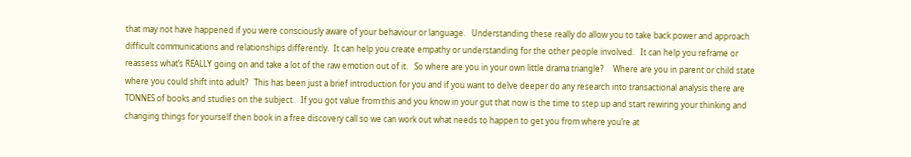that may not have happened if you were consciously aware of your behaviour or language.   Understanding these really do allow you to take back power and approach difficult communications and relationships differently.  It can help you create empathy or understanding for the other people involved.   It can help you reframe or reassess what’s REALLY going on and take a lot of the raw emotion out of it.   So where are you in your own little drama triangle?     Where are you in parent or child state where you could shift into adult?   This has been just a brief introduction for you and if you want to delve deeper do any research into transactional analysis there are TONNES of books and studies on the subject.   If you got value from this and you know in your gut that now is the time to step up and start rewiring your thinking and changing things for yourself then book in a free discovery call so we can work out what needs to happen to get you from where you’re at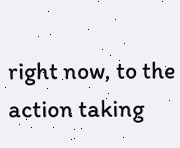right now, to the action taking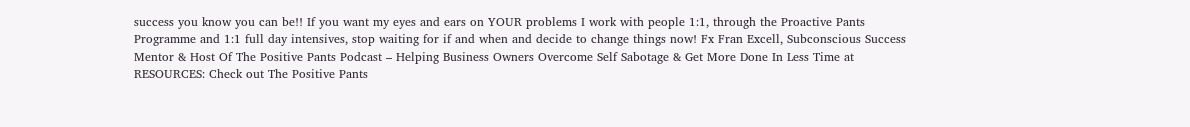success you know you can be!! If you want my eyes and ears on YOUR problems I work with people 1:1, through the Proactive Pants Programme and 1:1 full day intensives, stop waiting for if and when and decide to change things now! Fx Fran Excell, Subconscious Success Mentor & Host Of The Positive Pants Podcast – Helping Business Owners Overcome Self Sabotage & Get More Done In Less Time at RESOURCES: Check out The Positive Pants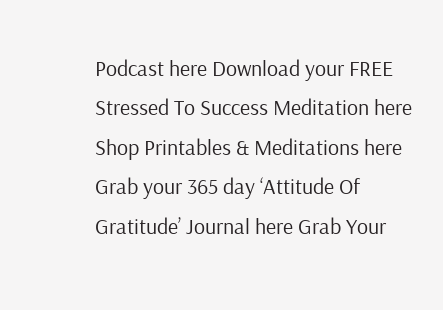Podcast here Download your FREE Stressed To Success Meditation here Shop Printables & Meditations here Grab your 365 day ‘Attitude Of Gratitude’ Journal here Grab Your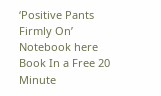‘Positive Pants Firmly On’ Notebook here Book In a Free 20 Minute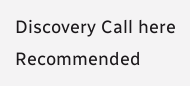Discovery Call here
Recommended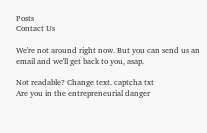Posts
Contact Us

We're not around right now. But you can send us an email and we'll get back to you, asap.

Not readable? Change text. captcha txt
Are you in the entrepreneurial danger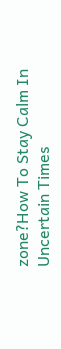zone?How To Stay Calm In Uncertain Times